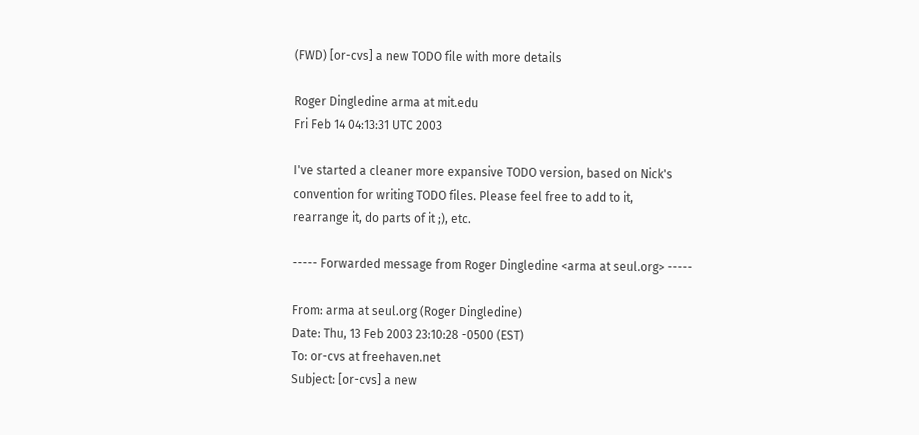(FWD) [or-cvs] a new TODO file with more details

Roger Dingledine arma at mit.edu
Fri Feb 14 04:13:31 UTC 2003

I've started a cleaner more expansive TODO version, based on Nick's
convention for writing TODO files. Please feel free to add to it,
rearrange it, do parts of it ;), etc.

----- Forwarded message from Roger Dingledine <arma at seul.org> -----

From: arma at seul.org (Roger Dingledine)
Date: Thu, 13 Feb 2003 23:10:28 -0500 (EST)
To: or-cvs at freehaven.net
Subject: [or-cvs] a new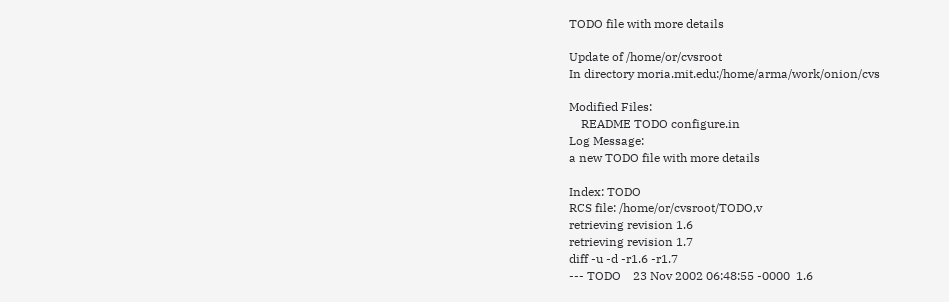TODO file with more details

Update of /home/or/cvsroot
In directory moria.mit.edu:/home/arma/work/onion/cvs

Modified Files:
    README TODO configure.in
Log Message:
a new TODO file with more details

Index: TODO
RCS file: /home/or/cvsroot/TODO,v
retrieving revision 1.6
retrieving revision 1.7
diff -u -d -r1.6 -r1.7
--- TODO    23 Nov 2002 06:48:55 -0000  1.6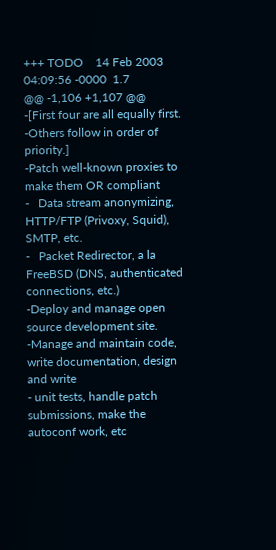+++ TODO    14 Feb 2003 04:09:56 -0000  1.7
@@ -1,106 +1,107 @@
-[First four are all equally first.
-Others follow in order of priority.]
-Patch well-known proxies to make them OR compliant
-   Data stream anonymizing, HTTP/FTP (Privoxy, Squid), SMTP, etc.
-   Packet Redirector, a la FreeBSD (DNS, authenticated connections, etc.)
-Deploy and manage open source development site.
-Manage and maintain code, write documentation, design and write
- unit tests, handle patch submissions, make the autoconf work, etc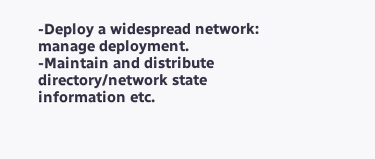-Deploy a widespread network: manage deployment.
-Maintain and distribute directory/network state information etc.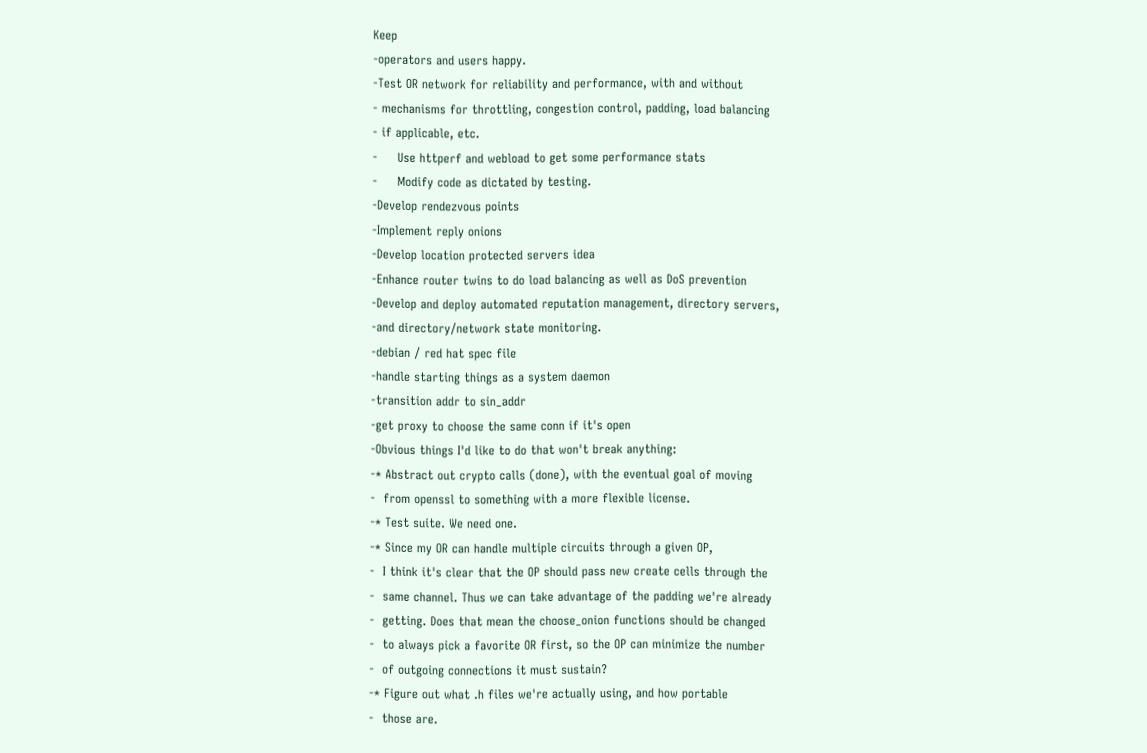Keep
-operators and users happy.
-Test OR network for reliability and performance, with and without
- mechanisms for throttling, congestion control, padding, load balancing
- if applicable, etc.
-     Use httperf and webload to get some performance stats
-     Modify code as dictated by testing.
-Develop rendezvous points
-Implement reply onions
-Develop location protected servers idea
-Enhance router twins to do load balancing as well as DoS prevention
-Develop and deploy automated reputation management, directory servers,
-and directory/network state monitoring.
-debian / red hat spec file
-handle starting things as a system daemon
-transition addr to sin_addr
-get proxy to choose the same conn if it's open
-Obvious things I'd like to do that won't break anything:
-* Abstract out crypto calls (done), with the eventual goal of moving
-  from openssl to something with a more flexible license.
-* Test suite. We need one.
-* Since my OR can handle multiple circuits through a given OP,
-  I think it's clear that the OP should pass new create cells through the
-  same channel. Thus we can take advantage of the padding we're already
-  getting. Does that mean the choose_onion functions should be changed
-  to always pick a favorite OR first, so the OP can minimize the number
-  of outgoing connections it must sustain?
-* Figure out what .h files we're actually using, and how portable
-  those are.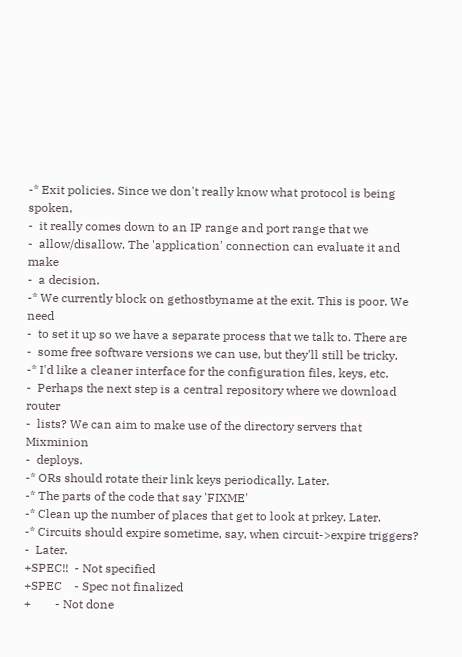-* Exit policies. Since we don't really know what protocol is being spoken,
-  it really comes down to an IP range and port range that we
-  allow/disallow. The 'application' connection can evaluate it and make
-  a decision.
-* We currently block on gethostbyname at the exit. This is poor. We need
-  to set it up so we have a separate process that we talk to. There are
-  some free software versions we can use, but they'll still be tricky.
-* I'd like a cleaner interface for the configuration files, keys, etc.
-  Perhaps the next step is a central repository where we download router
-  lists? We can aim to make use of the directory servers that Mixminion
-  deploys.
-* ORs should rotate their link keys periodically. Later.
-* The parts of the code that say 'FIXME'
-* Clean up the number of places that get to look at prkey. Later.
-* Circuits should expire sometime, say, when circuit->expire triggers?
-  Later.
+SPEC!!  - Not specified
+SPEC    - Spec not finalized
+        - Not done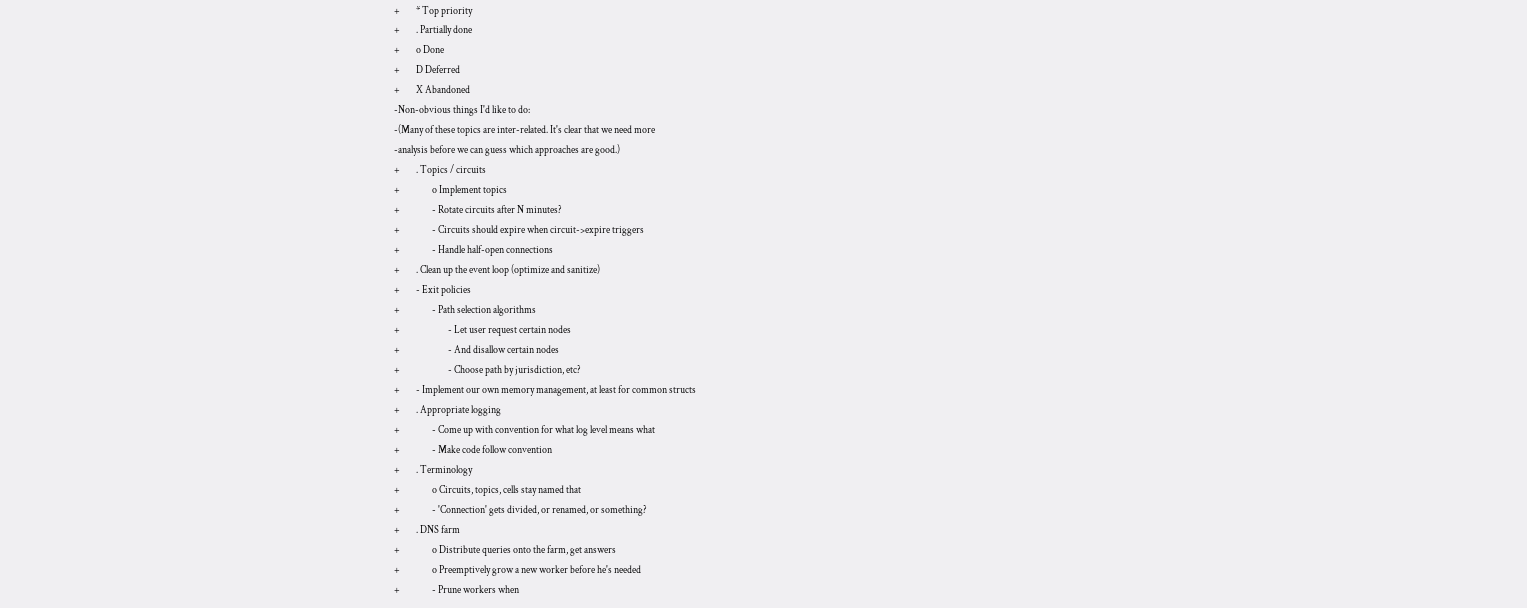+        * Top priority
+        . Partially done
+        o Done
+        D Deferred
+        X Abandoned
-Non-obvious things I'd like to do:
-(Many of these topics are inter-related. It's clear that we need more
-analysis before we can guess which approaches are good.)
+        . Topics / circuits
+                o Implement topics
+                - Rotate circuits after N minutes?
+                - Circuits should expire when circuit->expire triggers
+                - Handle half-open connections
+        . Clean up the event loop (optimize and sanitize)
+        - Exit policies
+                - Path selection algorithms
+                        - Let user request certain nodes
+                        - And disallow certain nodes
+                        - Choose path by jurisdiction, etc?
+        - Implement our own memory management, at least for common structs
+        . Appropriate logging
+                - Come up with convention for what log level means what
+                - Make code follow convention
+        . Terminology
+                o Circuits, topics, cells stay named that
+                - 'Connection' gets divided, or renamed, or something?
+        . DNS farm
+                o Distribute queries onto the farm, get answers
+                o Preemptively grow a new worker before he's needed
+                - Prune workers when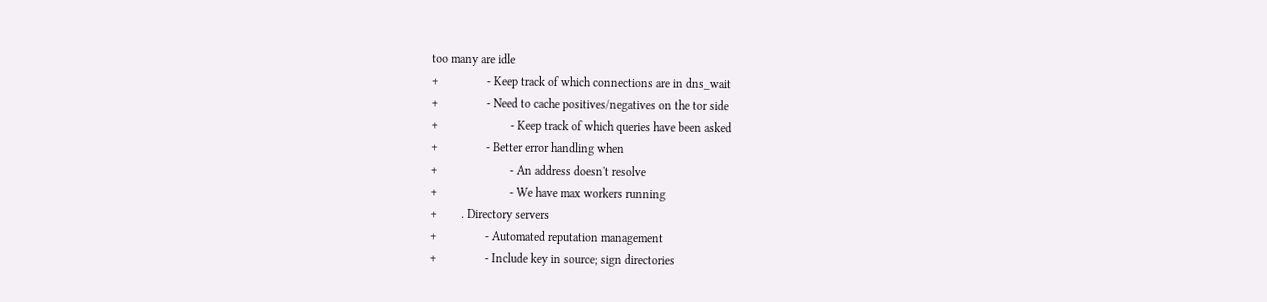too many are idle
+                - Keep track of which connections are in dns_wait
+                - Need to cache positives/negatives on the tor side
+                        - Keep track of which queries have been asked
+                - Better error handling when
+                        - An address doesn't resolve
+                        - We have max workers running
+        . Directory servers
+                - Automated reputation management
+                - Include key in source; sign directories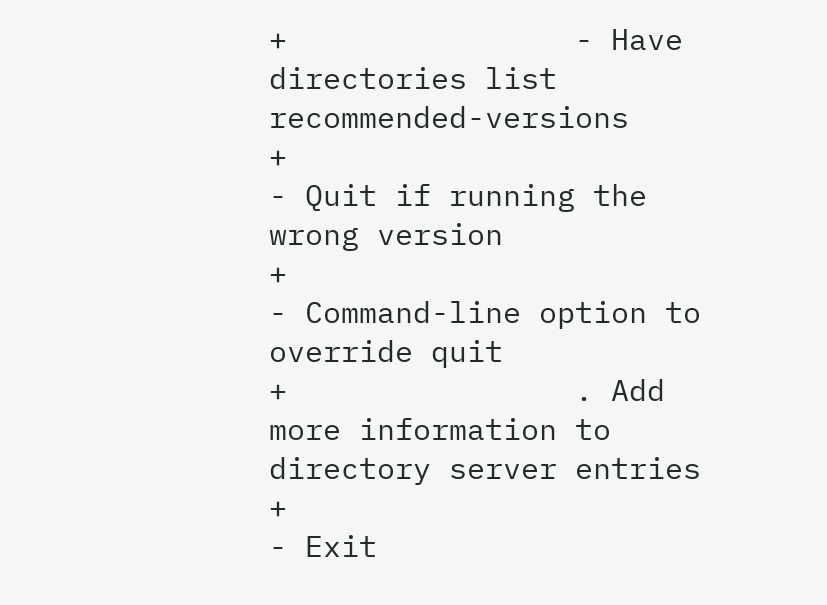+                - Have directories list recommended-versions
+                        - Quit if running the wrong version
+                        - Command-line option to override quit
+                . Add more information to directory server entries
+                        - Exit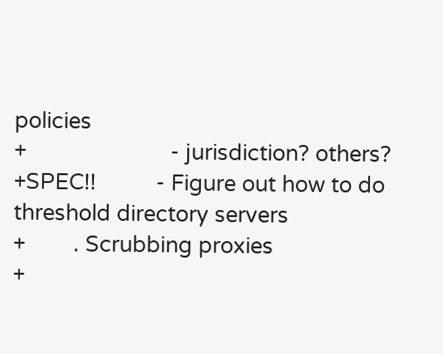policies
+                        - jurisdiction? others?
+SPEC!!          - Figure out how to do threshold directory servers
+        . Scrubbing proxies
+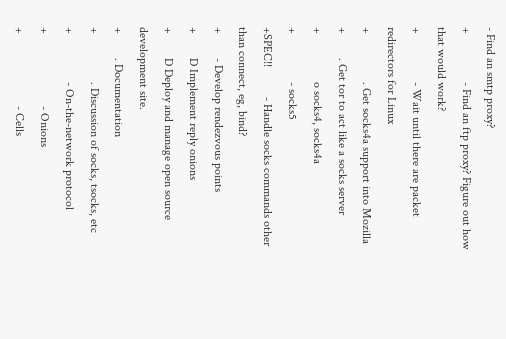- Find an smtp proxy?
+                - Find an ftp proxy? Figure out how that would work?
+                - Wait until there are packet redirectors for Linux
+                . Get socks4a support into Mozilla
+        . Get tor to act like a socks server
+                o socks4, socks4a
+                - socks5
+SPEC!!          - Handle socks commands other than connect, eg, bind?
+        - Develop rendezvous points
+        D Implement reply onions
+        D Deploy and manage open source development site.
+        . Documentation
+                . Discussion of socks, tsocks, etc
+                - On-the-network protocol
+                        - Onions
+                        - Cells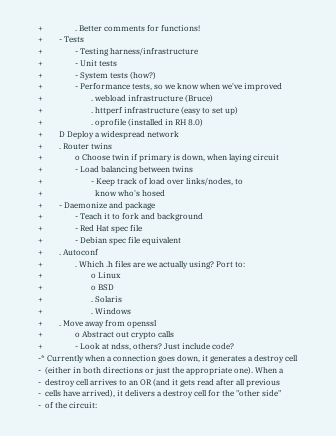+                . Better comments for functions!
+        - Tests
+                - Testing harness/infrastructure
+                - Unit tests
+                - System tests (how?)
+                - Performance tests, so we know when we've improved
+                        . webload infrastructure (Bruce)
+                        . httperf infrastructure (easy to set up)
+                        . oprofile (installed in RH 8.0)
+        D Deploy a widespread network
+        . Router twins
+                o Choose twin if primary is down, when laying circuit
+                - Load balancing between twins
+                        - Keep track of load over links/nodes, to
+                          know who's hosed
+        - Daemonize and package
+                - Teach it to fork and background
+                - Red Hat spec file
+                - Debian spec file equivalent
+        . Autoconf
+                . Which .h files are we actually using? Port to:
+                        o Linux
+                        o BSD
+                        . Solaris
+                        . Windows
+        . Move away from openssl
+                o Abstract out crypto calls
+                - Look at ndss, others? Just include code?
-* Currently when a connection goes down, it generates a destroy cell
-  (either in both directions or just the appropriate one). When a
-  destroy cell arrives to an OR (and it gets read after all previous
-  cells have arrived), it delivers a destroy cell for the "other side"
-  of the circuit: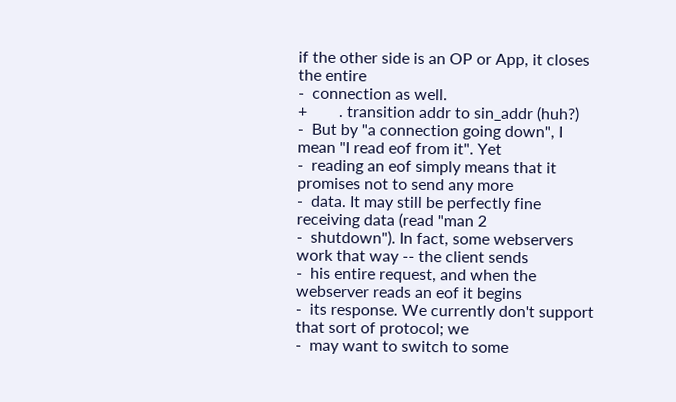if the other side is an OP or App, it closes the entire
-  connection as well.
+        . transition addr to sin_addr (huh?)
-  But by "a connection going down", I mean "I read eof from it". Yet
-  reading an eof simply means that it promises not to send any more
-  data. It may still be perfectly fine receiving data (read "man 2
-  shutdown"). In fact, some webservers work that way -- the client sends
-  his entire request, and when the webserver reads an eof it begins
-  its response. We currently don't support that sort of protocol; we
-  may want to switch to some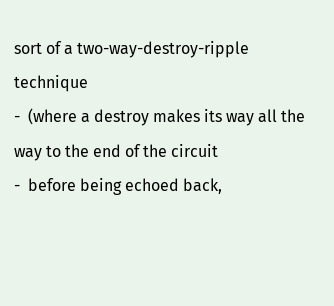sort of a two-way-destroy-ripple technique
-  (where a destroy makes its way all the way to the end of the circuit
-  before being echoed back,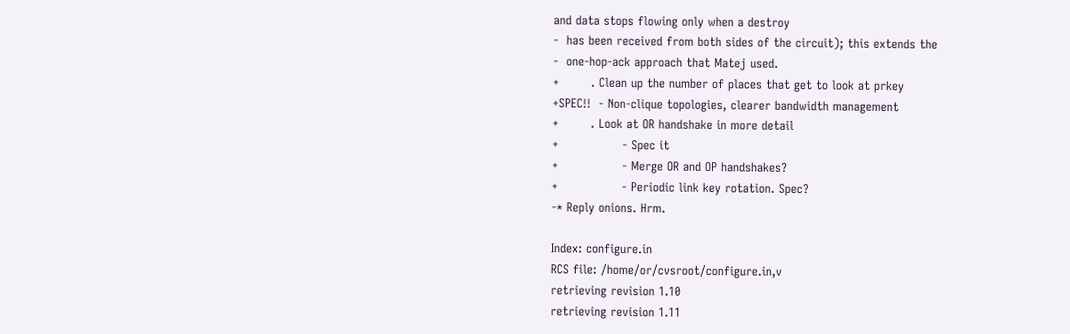and data stops flowing only when a destroy
-  has been received from both sides of the circuit); this extends the
-  one-hop-ack approach that Matej used.
+        . Clean up the number of places that get to look at prkey
+SPEC!!  - Non-clique topologies, clearer bandwidth management
+        . Look at OR handshake in more detail
+                - Spec it
+                - Merge OR and OP handshakes?
+                - Periodic link key rotation. Spec?
-* Reply onions. Hrm.

Index: configure.in
RCS file: /home/or/cvsroot/configure.in,v
retrieving revision 1.10
retrieving revision 1.11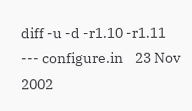diff -u -d -r1.10 -r1.11
--- configure.in    23 Nov 2002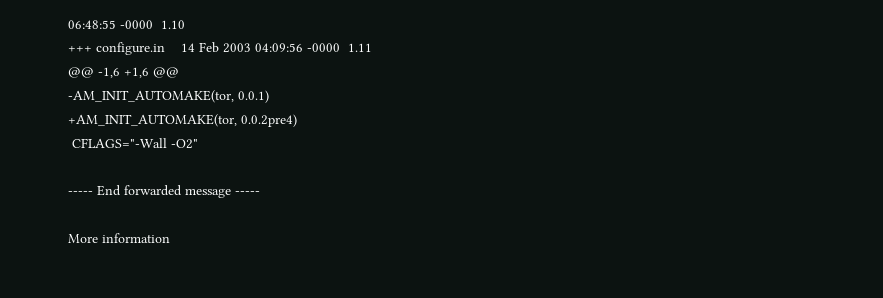06:48:55 -0000  1.10
+++ configure.in    14 Feb 2003 04:09:56 -0000  1.11
@@ -1,6 +1,6 @@
-AM_INIT_AUTOMAKE(tor, 0.0.1)
+AM_INIT_AUTOMAKE(tor, 0.0.2pre4)
 CFLAGS="-Wall -O2"

----- End forwarded message -----

More information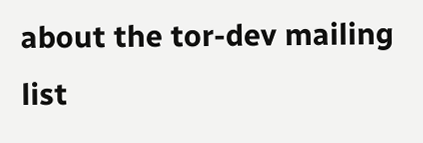about the tor-dev mailing list